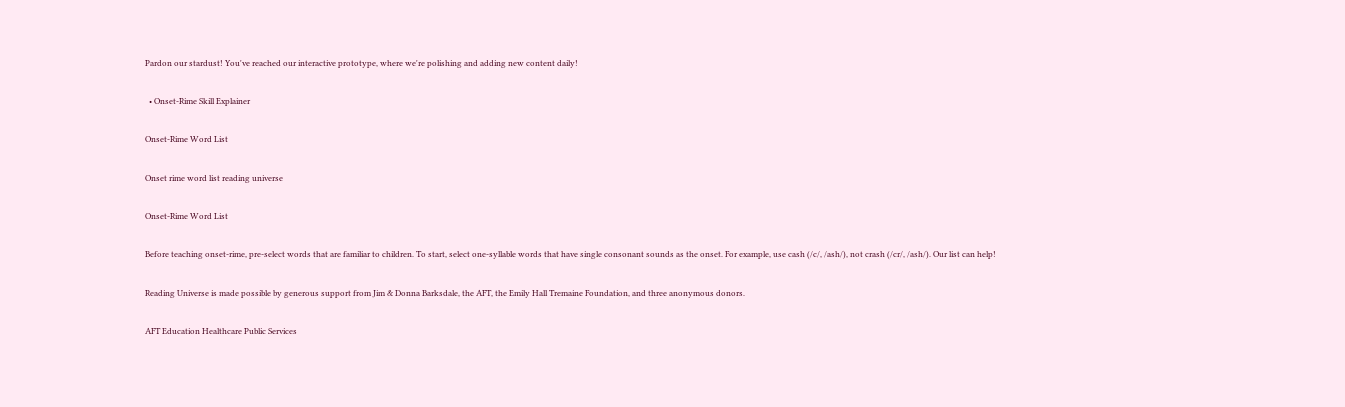Pardon our stardust! You've reached our interactive prototype, where we're polishing and adding new content daily!

  • Onset-Rime Skill Explainer

Onset-Rime Word List

Onset rime word list reading universe

Onset-Rime Word List

Before teaching onset-rime, pre-select words that are familiar to children. To start, select one-syllable words that have single consonant sounds as the onset. For example, use cash (/c/, /ash/), not crash (/cr/, /ash/). Our list can help!

Reading Universe is made possible by generous support from Jim & Donna Barksdale, the AFT, the Emily Hall Tremaine Foundation, and three anonymous donors.

AFT Education Healthcare Public Services